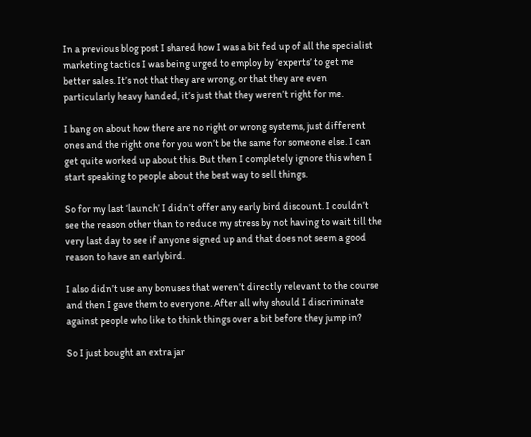In a previous blog post I shared how I was a bit fed up of all the specialist marketing tactics I was being urged to employ by ‘experts’ to get me better sales. It’s not that they are wrong, or that they are even particularly heavy handed, it’s just that they weren’t right for me.

I bang on about how there are no right or wrong systems, just different ones and the right one for you won’t be the same for someone else. I can get quite worked up about this. But then I completely ignore this when I start speaking to people about the best way to sell things.

So for my last ‘launch’ I didn’t offer any early bird discount. I couldn’t see the reason other than to reduce my stress by not having to wait till the very last day to see if anyone signed up and that does not seem a good reason to have an earlybird.

I also didn’t use any bonuses that weren’t directly relevant to the course and then I gave them to everyone. After all why should I discriminate against people who like to think things over a bit before they jump in?

So I just bought an extra jar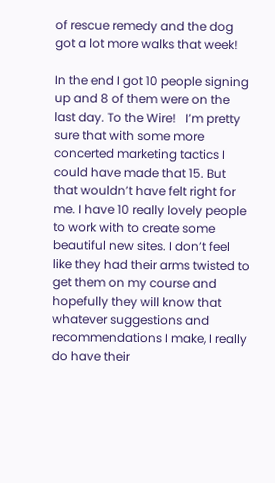of rescue remedy and the dog got a lot more walks that week!

In the end I got 10 people signing up and 8 of them were on the last day. To the Wire!   I’m pretty sure that with some more concerted marketing tactics I could have made that 15. But that wouldn’t have felt right for me. I have 10 really lovely people to work with to create some beautiful new sites. I don’t feel like they had their arms twisted to get them on my course and hopefully they will know that whatever suggestions and recommendations I make, I really do have their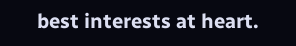best interests at heart.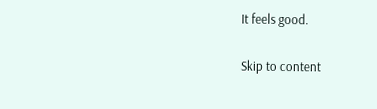It feels good.

Skip to content